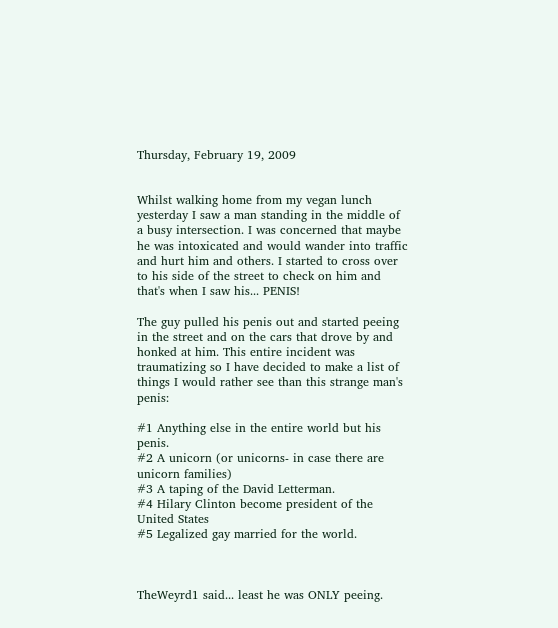Thursday, February 19, 2009


Whilst walking home from my vegan lunch yesterday I saw a man standing in the middle of a busy intersection. I was concerned that maybe he was intoxicated and would wander into traffic and hurt him and others. I started to cross over to his side of the street to check on him and that's when I saw his... PENIS!

The guy pulled his penis out and started peeing in the street and on the cars that drove by and honked at him. This entire incident was traumatizing so I have decided to make a list of things I would rather see than this strange man's penis:

#1 Anything else in the entire world but his penis.
#2 A unicorn (or unicorns- in case there are unicorn families)
#3 A taping of the David Letterman.
#4 Hilary Clinton become president of the United States
#5 Legalized gay married for the world.



TheWeyrd1 said... least he was ONLY peeing.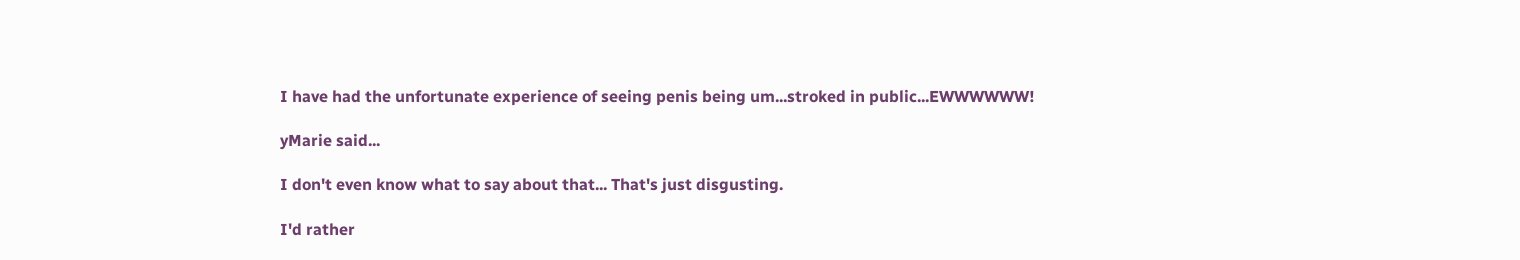I have had the unfortunate experience of seeing penis being um...stroked in public...EWWWWWW!

yMarie said...

I don't even know what to say about that... That's just disgusting.

I'd rather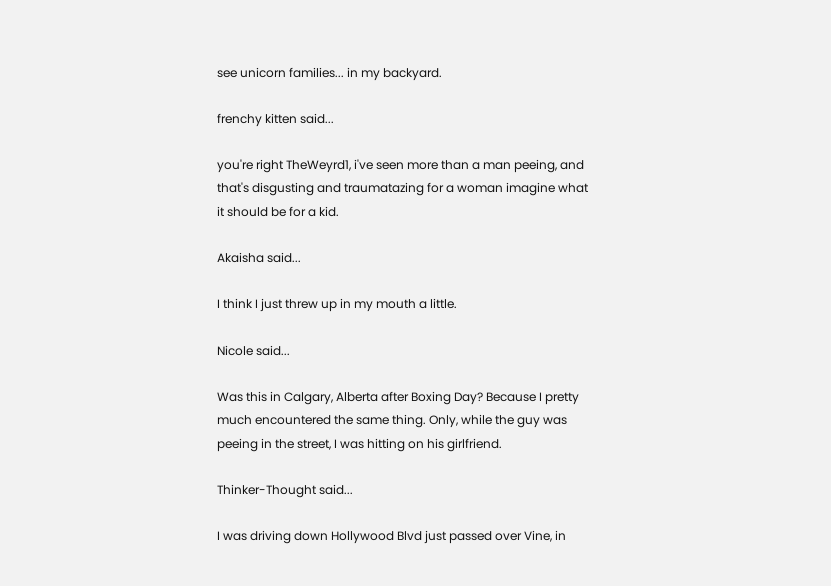see unicorn families... in my backyard.

frenchy kitten said...

you're right TheWeyrd1, i've seen more than a man peeing, and that's disgusting and traumatazing for a woman imagine what it should be for a kid.

Akaisha said...

I think I just threw up in my mouth a little.

Nicole said...

Was this in Calgary, Alberta after Boxing Day? Because I pretty much encountered the same thing. Only, while the guy was peeing in the street, I was hitting on his girlfriend.

Thinker-Thought said...

I was driving down Hollywood Blvd just passed over Vine, in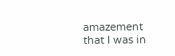amazement that I was in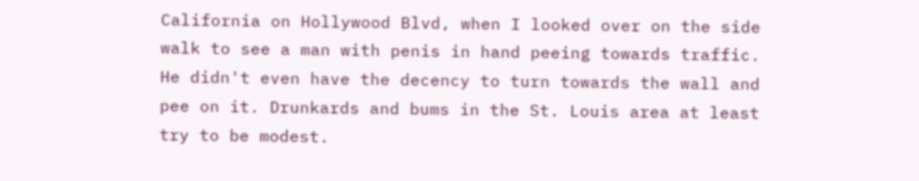California on Hollywood Blvd, when I looked over on the side walk to see a man with penis in hand peeing towards traffic. He didn't even have the decency to turn towards the wall and pee on it. Drunkards and bums in the St. Louis area at least try to be modest.